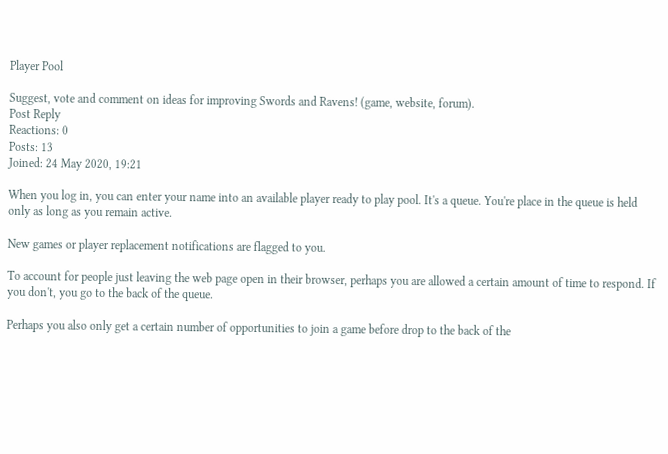Player Pool

Suggest, vote and comment on ideas for improving Swords and Ravens! (game, website, forum).
Post Reply
Reactions: 0
Posts: 13
Joined: 24 May 2020, 19:21

When you log in, you can enter your name into an available player ready to play pool. It's a queue. You're place in the queue is held only as long as you remain active.

New games or player replacement notifications are flagged to you.

To account for people just leaving the web page open in their browser, perhaps you are allowed a certain amount of time to respond. If you don't, you go to the back of the queue.

Perhaps you also only get a certain number of opportunities to join a game before drop to the back of the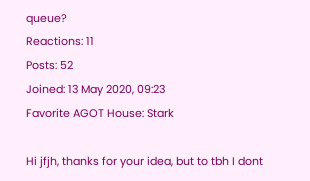queue?
Reactions: 11
Posts: 52
Joined: 13 May 2020, 09:23
Favorite AGOT House: Stark

Hi jfjh, thanks for your idea, but to tbh I dont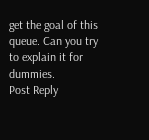get the goal of this queue. Can you try to explain it for dummies.
Post Reply